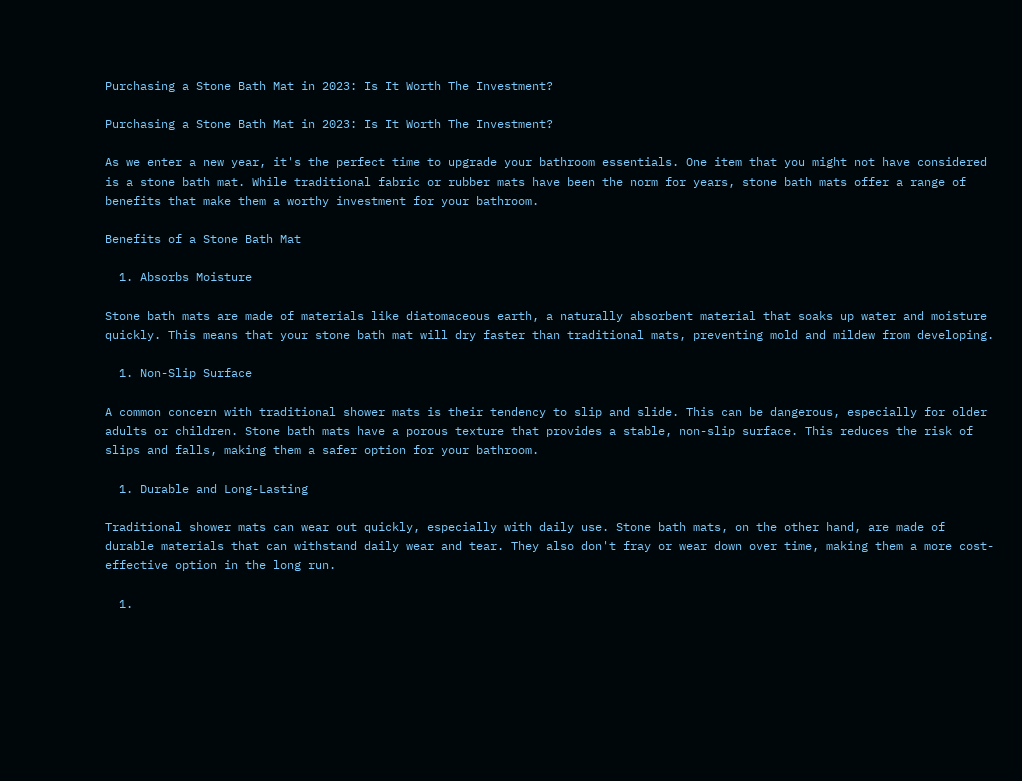Purchasing a Stone Bath Mat in 2023: Is It Worth The Investment?

Purchasing a Stone Bath Mat in 2023: Is It Worth The Investment?

As we enter a new year, it's the perfect time to upgrade your bathroom essentials. One item that you might not have considered is a stone bath mat. While traditional fabric or rubber mats have been the norm for years, stone bath mats offer a range of benefits that make them a worthy investment for your bathroom.

Benefits of a Stone Bath Mat

  1. Absorbs Moisture

Stone bath mats are made of materials like diatomaceous earth, a naturally absorbent material that soaks up water and moisture quickly. This means that your stone bath mat will dry faster than traditional mats, preventing mold and mildew from developing.

  1. Non-Slip Surface

A common concern with traditional shower mats is their tendency to slip and slide. This can be dangerous, especially for older adults or children. Stone bath mats have a porous texture that provides a stable, non-slip surface. This reduces the risk of slips and falls, making them a safer option for your bathroom.

  1. Durable and Long-Lasting

Traditional shower mats can wear out quickly, especially with daily use. Stone bath mats, on the other hand, are made of durable materials that can withstand daily wear and tear. They also don't fray or wear down over time, making them a more cost-effective option in the long run.

  1.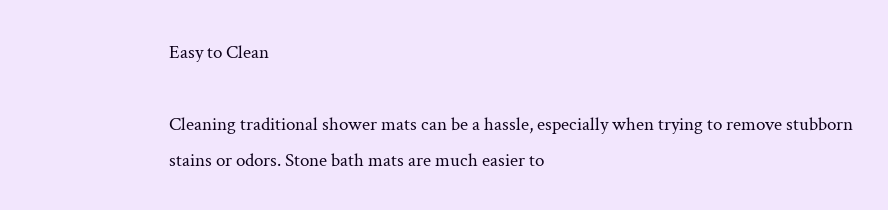Easy to Clean

Cleaning traditional shower mats can be a hassle, especially when trying to remove stubborn stains or odors. Stone bath mats are much easier to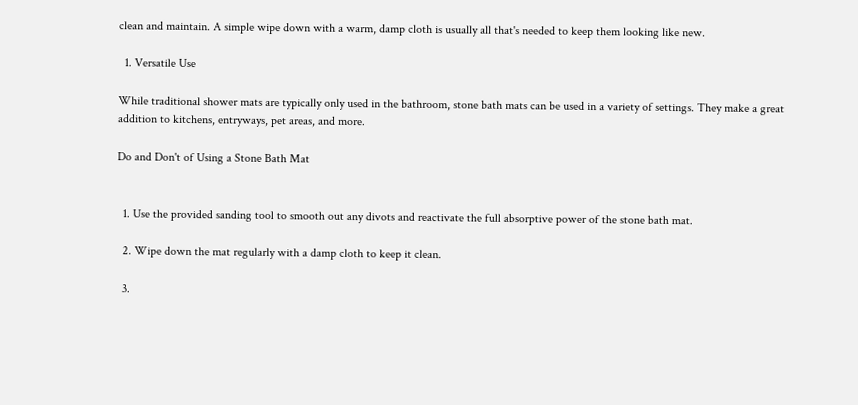clean and maintain. A simple wipe down with a warm, damp cloth is usually all that's needed to keep them looking like new.

  1. Versatile Use

While traditional shower mats are typically only used in the bathroom, stone bath mats can be used in a variety of settings. They make a great addition to kitchens, entryways, pet areas, and more.

Do and Don't of Using a Stone Bath Mat


  1. Use the provided sanding tool to smooth out any divots and reactivate the full absorptive power of the stone bath mat.

  2. Wipe down the mat regularly with a damp cloth to keep it clean.

  3.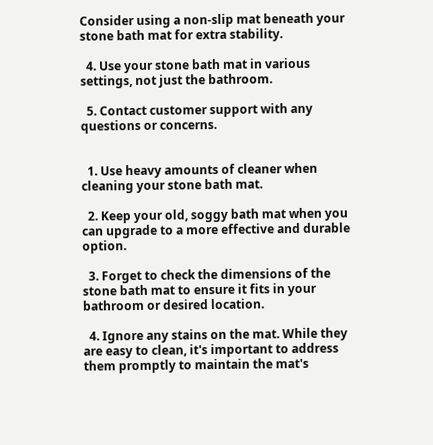Consider using a non-slip mat beneath your stone bath mat for extra stability.

  4. Use your stone bath mat in various settings, not just the bathroom.

  5. Contact customer support with any questions or concerns.


  1. Use heavy amounts of cleaner when cleaning your stone bath mat.

  2. Keep your old, soggy bath mat when you can upgrade to a more effective and durable option.

  3. Forget to check the dimensions of the stone bath mat to ensure it fits in your bathroom or desired location.

  4. Ignore any stains on the mat. While they are easy to clean, it's important to address them promptly to maintain the mat's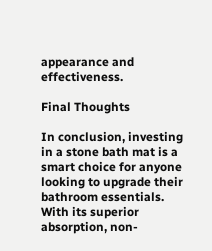appearance and effectiveness.

Final Thoughts

In conclusion, investing in a stone bath mat is a smart choice for anyone looking to upgrade their bathroom essentials. With its superior absorption, non-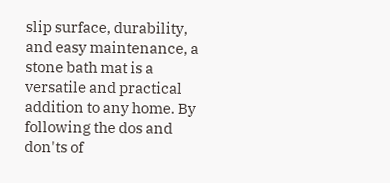slip surface, durability, and easy maintenance, a stone bath mat is a versatile and practical addition to any home. By following the dos and don'ts of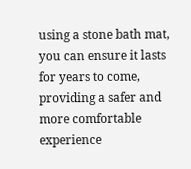using a stone bath mat, you can ensure it lasts for years to come, providing a safer and more comfortable experience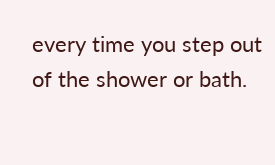every time you step out of the shower or bath.